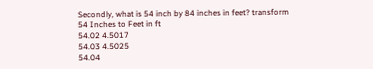Secondly, what is 54 inch by 84 inches in feet? transform 54 Inches to Feet in ft
54.02 4.5017
54.03 4.5025
54.04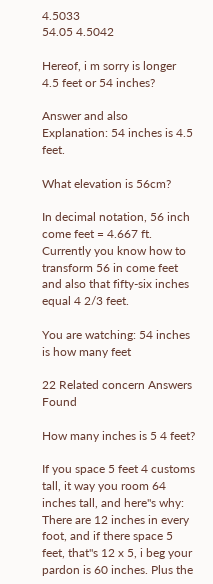4.5033
54.05 4.5042

Hereof, i m sorry is longer 4.5 feet or 54 inches?

Answer and also Explanation: 54 inches is 4.5 feet.

What elevation is 56cm?

In decimal notation, 56 inch come feet = 4.667 ft. Currently you know how to transform 56 in come feet and also that fifty-six inches equal 4 2/3 feet.

You are watching: 54 inches is how many feet

22 Related concern Answers Found

How many inches is 5 4 feet?

If you space 5 feet 4 customs tall, it way you room 64 inches tall, and here"s why: There are 12 inches in every foot, and if there space 5 feet, that"s 12 x 5, i beg your pardon is 60 inches. Plus the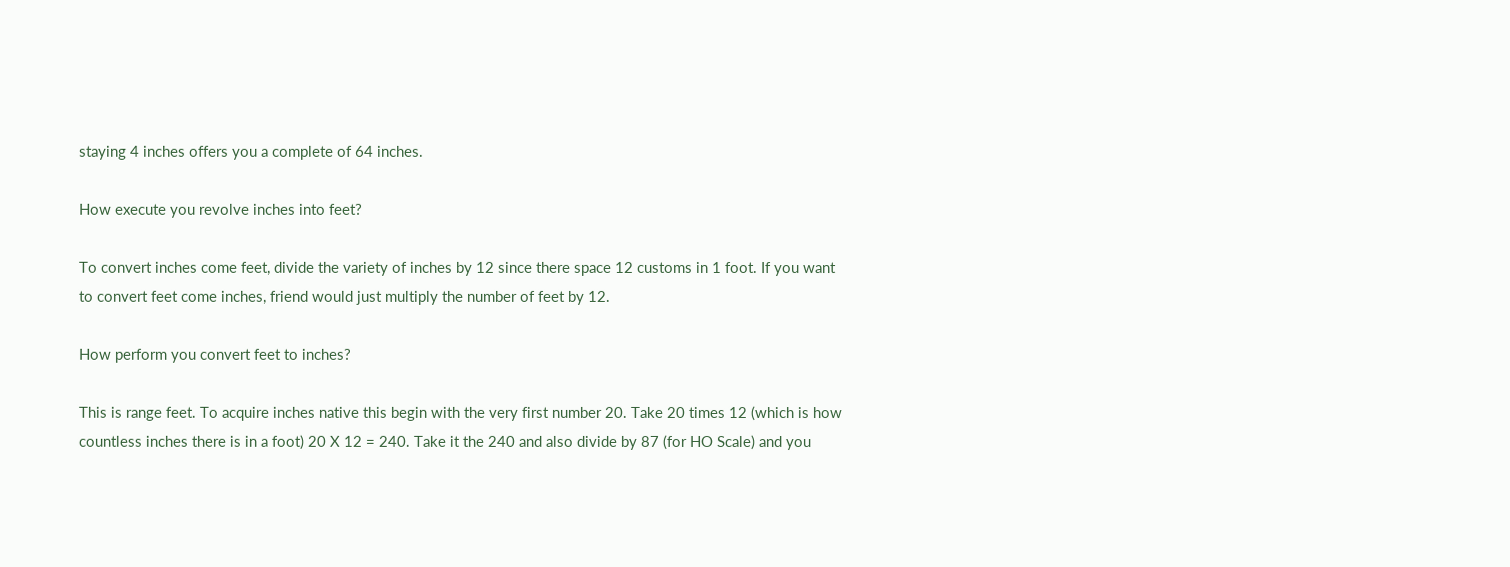staying 4 inches offers you a complete of 64 inches.

How execute you revolve inches into feet?

To convert inches come feet, divide the variety of inches by 12 since there space 12 customs in 1 foot. If you want to convert feet come inches, friend would just multiply the number of feet by 12.

How perform you convert feet to inches?

This is range feet. To acquire inches native this begin with the very first number 20. Take 20 times 12 (which is how countless inches there is in a foot) 20 X 12 = 240. Take it the 240 and also divide by 87 (for HO Scale) and you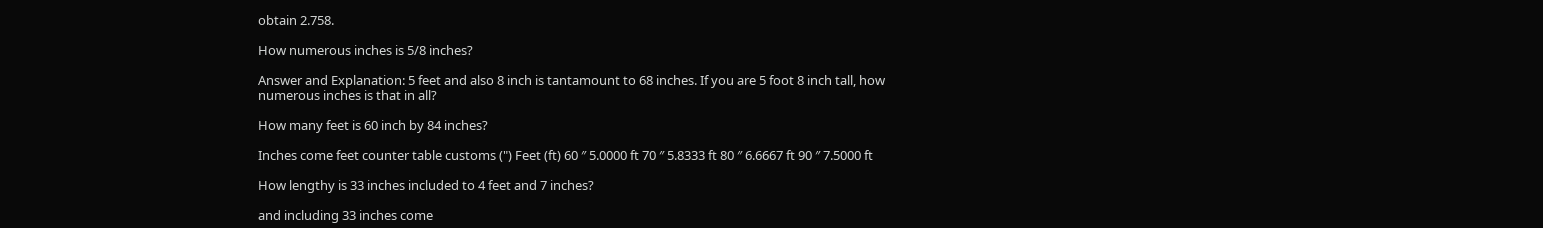obtain 2.758.

How numerous inches is 5/8 inches?

Answer and Explanation: 5 feet and also 8 inch is tantamount to 68 inches. If you are 5 foot 8 inch tall, how numerous inches is that in all?

How many feet is 60 inch by 84 inches?

Inches come feet counter table customs (") Feet (ft) 60 ″ 5.0000 ft 70 ″ 5.8333 ft 80 ″ 6.6667 ft 90 ″ 7.5000 ft

How lengthy is 33 inches included to 4 feet and 7 inches?

and including 33 inches come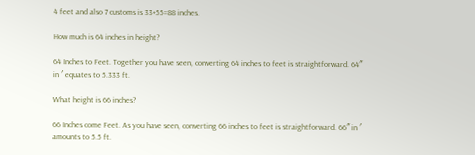4 feet and also 7 customs is 33+55=88 inches.

How much is 64 inches in height?

64 Inches to Feet. Together you have seen, converting 64 inches to feet is straightforward. 64″ in ′ equates to 5.333 ft.

What height is 66 inches?

66 Inches come Feet. As you have seen, converting 66 inches to feet is straightforward. 66″ in ′ amounts to 5.5 ft.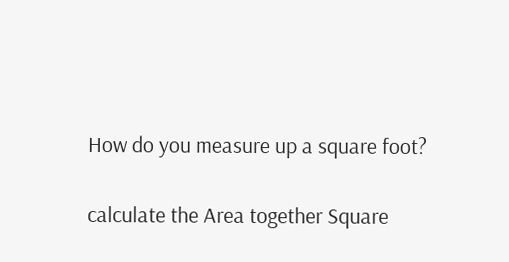How do you measure up a square foot?

calculate the Area together Square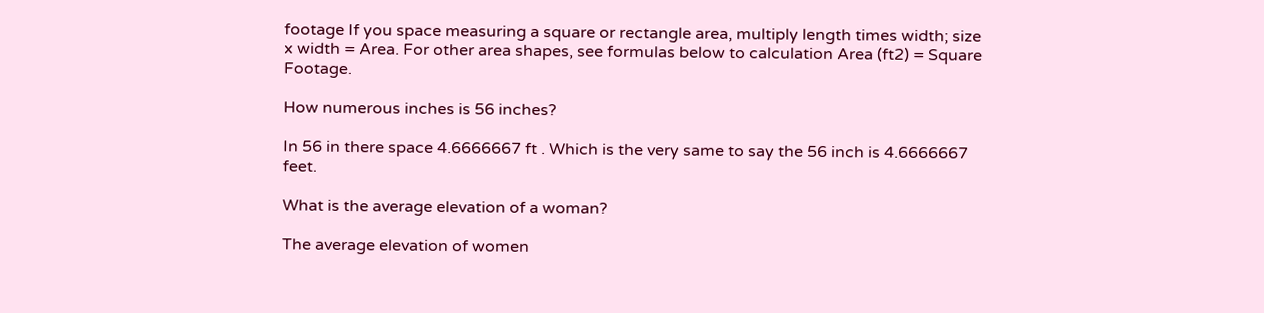footage If you space measuring a square or rectangle area, multiply length times width; size x width = Area. For other area shapes, see formulas below to calculation Area (ft2) = Square Footage.

How numerous inches is 56 inches?

In 56 in there space 4.6666667 ft . Which is the very same to say the 56 inch is 4.6666667 feet.

What is the average elevation of a woman?

The average elevation of women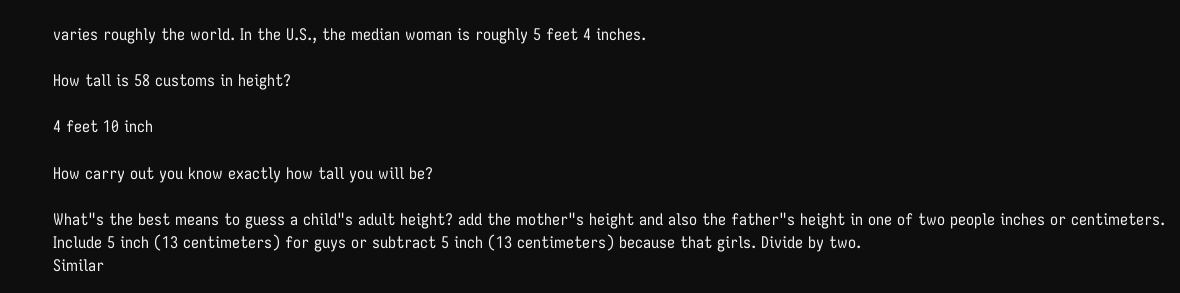varies roughly the world. In the U.S., the median woman is roughly 5 feet 4 inches.

How tall is 58 customs in height?

4 feet 10 inch

How carry out you know exactly how tall you will be?

What"s the best means to guess a child"s adult height? add the mother"s height and also the father"s height in one of two people inches or centimeters. Include 5 inch (13 centimeters) for guys or subtract 5 inch (13 centimeters) because that girls. Divide by two.
Similar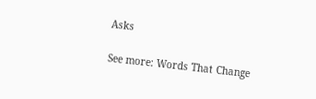Asks

See more: Words That Change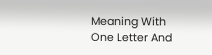Meaning With One Letter And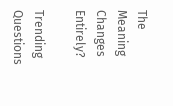The Meaning Changes Entirely?

Trending Questions